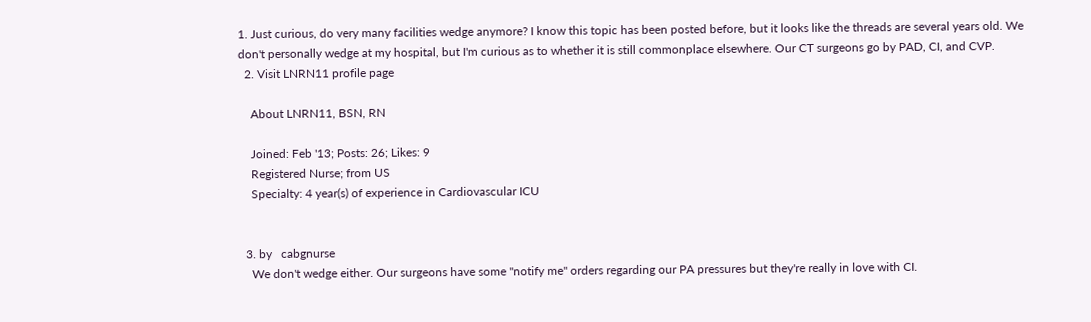1. Just curious, do very many facilities wedge anymore? I know this topic has been posted before, but it looks like the threads are several years old. We don't personally wedge at my hospital, but I'm curious as to whether it is still commonplace elsewhere. Our CT surgeons go by PAD, CI, and CVP.
  2. Visit LNRN11 profile page

    About LNRN11, BSN, RN

    Joined: Feb '13; Posts: 26; Likes: 9
    Registered Nurse; from US
    Specialty: 4 year(s) of experience in Cardiovascular ICU


  3. by   cabgnurse
    We don't wedge either. Our surgeons have some "notify me" orders regarding our PA pressures but they're really in love with CI.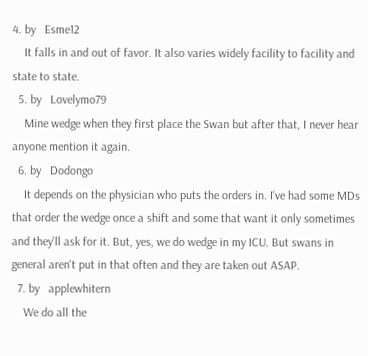4. by   Esme12
    It falls in and out of favor. It also varies widely facility to facility and state to state.
  5. by   Lovelymo79
    Mine wedge when they first place the Swan but after that, I never hear anyone mention it again.
  6. by   Dodongo
    It depends on the physician who puts the orders in. I've had some MDs that order the wedge once a shift and some that want it only sometimes and they'll ask for it. But, yes, we do wedge in my ICU. But swans in general aren't put in that often and they are taken out ASAP.
  7. by   applewhitern
    We do all the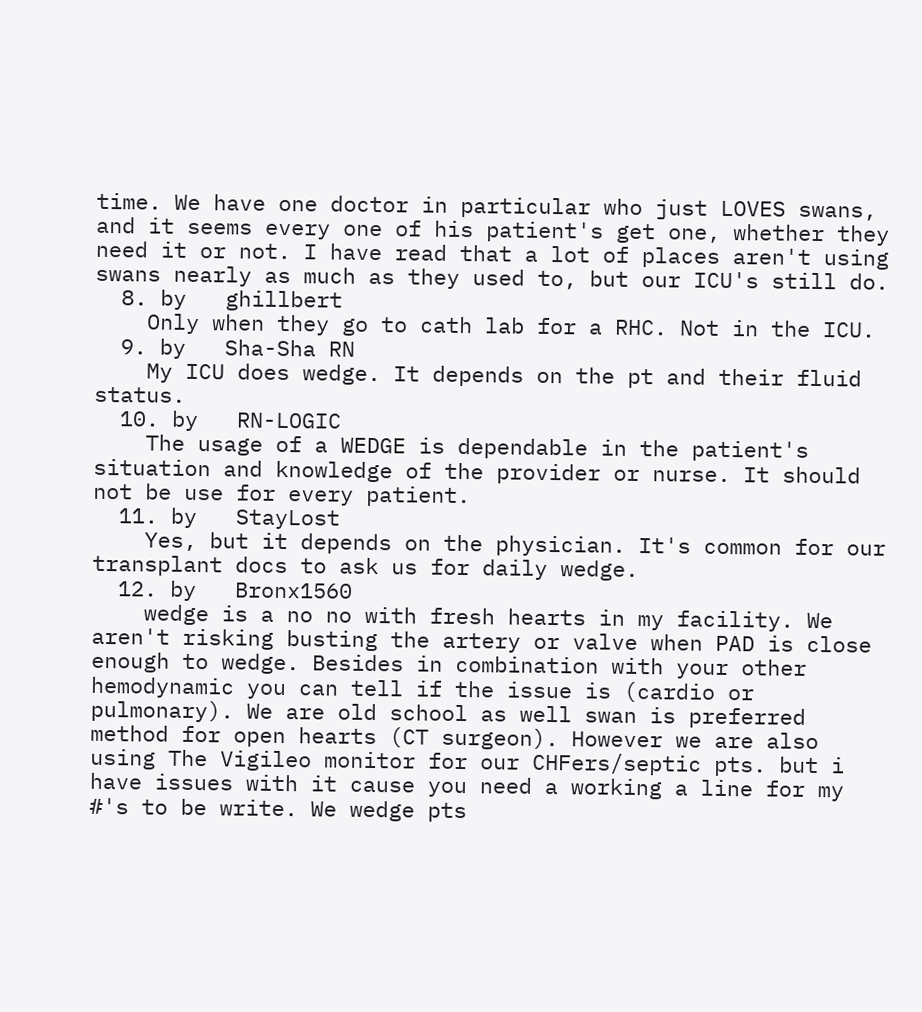time. We have one doctor in particular who just LOVES swans, and it seems every one of his patient's get one, whether they need it or not. I have read that a lot of places aren't using swans nearly as much as they used to, but our ICU's still do.
  8. by   ghillbert
    Only when they go to cath lab for a RHC. Not in the ICU.
  9. by   Sha-Sha RN
    My ICU does wedge. It depends on the pt and their fluid status.
  10. by   RN-LOGIC
    The usage of a WEDGE is dependable in the patient's situation and knowledge of the provider or nurse. It should not be use for every patient.
  11. by   StayLost
    Yes, but it depends on the physician. It's common for our transplant docs to ask us for daily wedge.
  12. by   Bronx1560
    wedge is a no no with fresh hearts in my facility. We aren't risking busting the artery or valve when PAD is close enough to wedge. Besides in combination with your other hemodynamic you can tell if the issue is (cardio or pulmonary). We are old school as well swan is preferred method for open hearts (CT surgeon). However we are also using The Vigileo monitor for our CHFers/septic pts. but i have issues with it cause you need a working a line for my #'s to be write. We wedge pts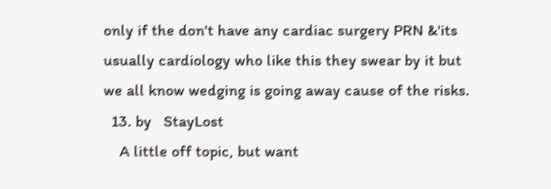only if the don't have any cardiac surgery PRN &'its usually cardiology who like this they swear by it but we all know wedging is going away cause of the risks.
  13. by   StayLost
    A little off topic, but want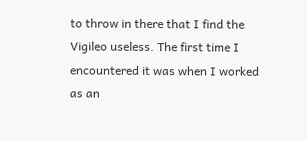to throw in there that I find the Vigileo useless. The first time I encountered it was when I worked as an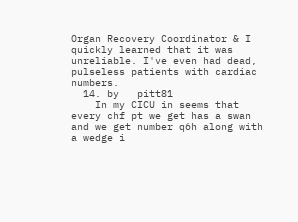Organ Recovery Coordinator & I quickly learned that it was unreliable. I've even had dead, pulseless patients with cardiac numbers.
  14. by   pitt81
    In my CICU in seems that every chf pt we get has a swan and we get number q6h along with a wedge i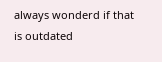always wonderd if that is outdated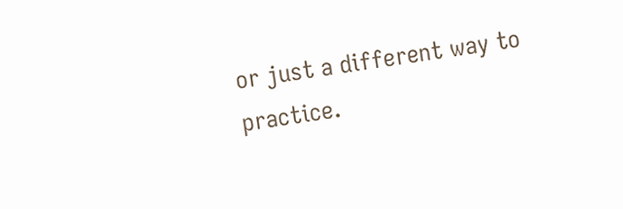or just a different way to practice.